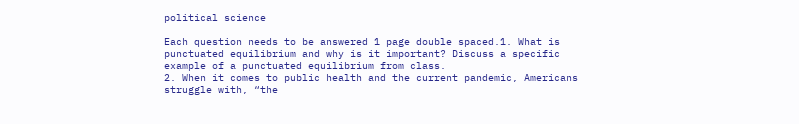political science

Each question needs to be answered 1 page double spaced.1. What is punctuated equilibrium and why is it important? Discuss a specific example of a punctuated equilibrium from class.
2. When it comes to public health and the current pandemic, Americans struggle with, “the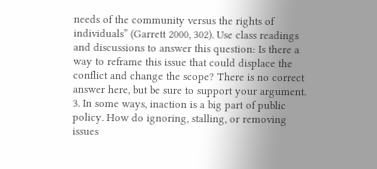needs of the community versus the rights of individuals” (Garrett 2000, 302). Use class readings and discussions to answer this question: Is there a way to reframe this issue that could displace the conflict and change the scope? There is no correct answer here, but be sure to support your argument.
3. In some ways, inaction is a big part of public policy. How do ignoring, stalling, or removing issues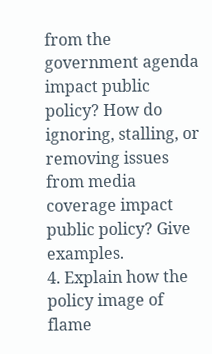from the government agenda impact public policy? How do ignoring, stalling, or removing issues from media coverage impact public policy? Give examples.
4. Explain how the policy image of flame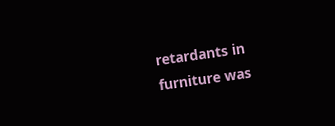retardants in furniture was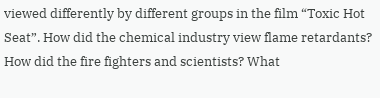viewed differently by different groups in the film “Toxic Hot Seat”. How did the chemical industry view flame retardants? How did the fire fighters and scientists? What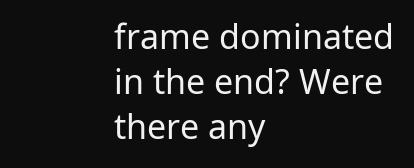frame dominated in the end? Were there any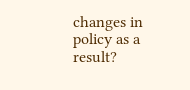changes in policy as a result?